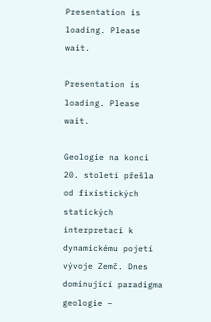Presentation is loading. Please wait.

Presentation is loading. Please wait.

Geologie na konci 20. století přešla od fixistických statických interpretací k dynamickému pojetí vývoje Zemč. Dnes dominující paradigma geologie –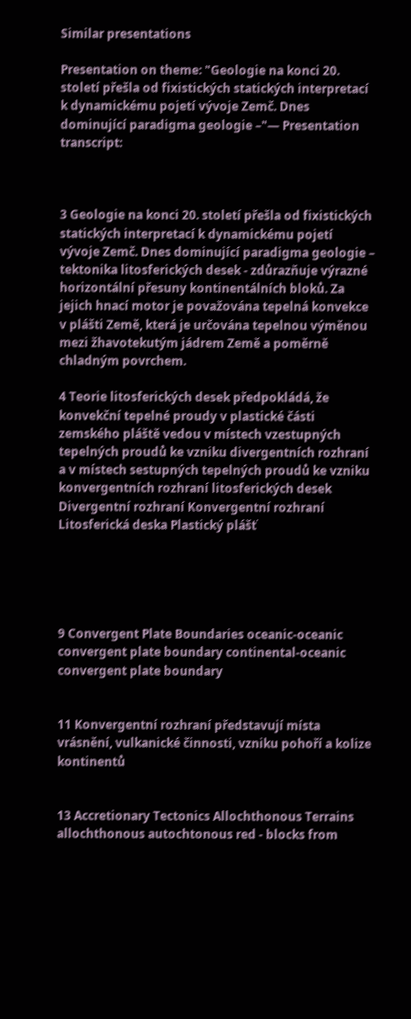Similar presentations

Presentation on theme: "Geologie na konci 20. století přešla od fixistických statických interpretací k dynamickému pojetí vývoje Zemč. Dnes dominující paradigma geologie –"— Presentation transcript:



3 Geologie na konci 20. století přešla od fixistických statických interpretací k dynamickému pojetí vývoje Zemč. Dnes dominující paradigma geologie – tektonika litosferických desek - zdůrazňuje výrazné horizontální přesuny kontinentálních bloků. Za jejich hnací motor je považována tepelná konvekce v plášti Země, která je určována tepelnou výměnou mezi žhavotekutým jádrem Země a poměrně chladným povrchem.

4 Teorie litosferických desek předpokládá, že konvekční tepelné proudy v plastické části zemského pláště vedou v místech vzestupných tepelných proudů ke vzniku divergentních rozhraní a v místech sestupných tepelných proudů ke vzniku konvergentních rozhraní litosferických desek Divergentní rozhraní Konvergentní rozhraní Litosferická deska Plastický plášť





9 Convergent Plate Boundaries oceanic-oceanic convergent plate boundary continental-oceanic convergent plate boundary


11 Konvergentní rozhraní představují místa vrásnění, vulkanické činnosti, vzniku pohoří a kolize kontinentů


13 Accretionary Tectonics Allochthonous Terrains allochthonous autochtonous red - blocks from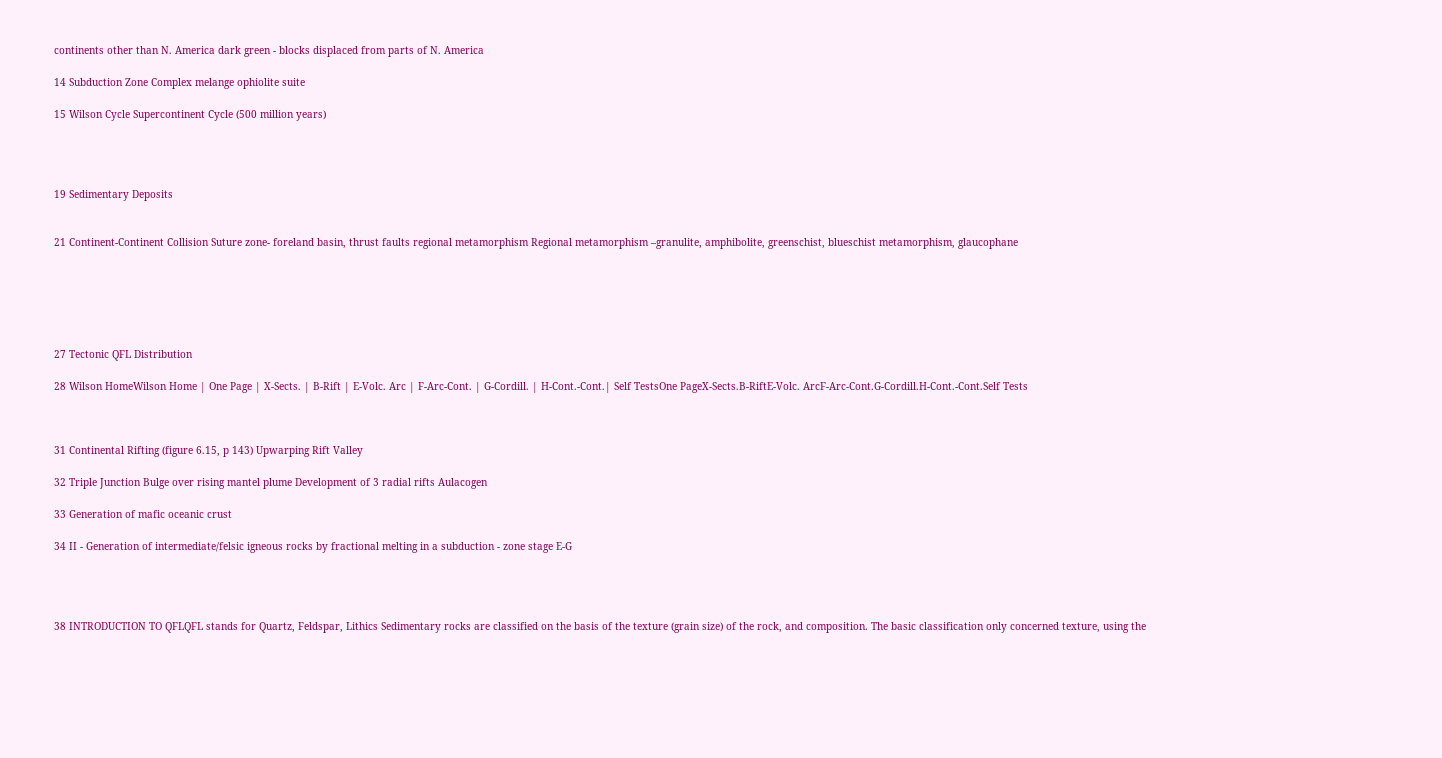continents other than N. America dark green - blocks displaced from parts of N. America

14 Subduction Zone Complex melange ophiolite suite

15 Wilson Cycle Supercontinent Cycle (500 million years)




19 Sedimentary Deposits


21 Continent-Continent Collision Suture zone- foreland basin, thrust faults regional metamorphism Regional metamorphism –granulite, amphibolite, greenschist, blueschist metamorphism, glaucophane






27 Tectonic QFL Distribution

28 Wilson HomeWilson Home | One Page | X-Sects. | B-Rift | E-Volc. Arc | F-Arc-Cont. | G-Cordill. | H-Cont.-Cont.| Self TestsOne PageX-Sects.B-RiftE-Volc. ArcF-Arc-Cont.G-Cordill.H-Cont.-Cont.Self Tests



31 Continental Rifting (figure 6.15, p 143) Upwarping Rift Valley

32 Triple Junction Bulge over rising mantel plume Development of 3 radial rifts Aulacogen

33 Generation of mafic oceanic crust

34 II - Generation of intermediate/felsic igneous rocks by fractional melting in a subduction - zone stage E-G




38 INTRODUCTION TO QFLQFL stands for Quartz, Feldspar, Lithics Sedimentary rocks are classified on the basis of the texture (grain size) of the rock, and composition. The basic classification only concerned texture, using the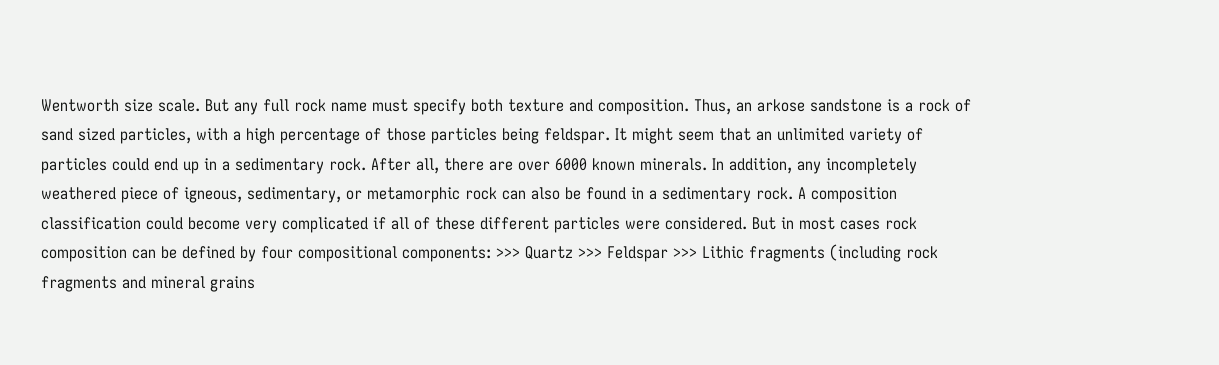Wentworth size scale. But any full rock name must specify both texture and composition. Thus, an arkose sandstone is a rock of sand sized particles, with a high percentage of those particles being feldspar. It might seem that an unlimited variety of particles could end up in a sedimentary rock. After all, there are over 6000 known minerals. In addition, any incompletely weathered piece of igneous, sedimentary, or metamorphic rock can also be found in a sedimentary rock. A composition classification could become very complicated if all of these different particles were considered. But in most cases rock composition can be defined by four compositional components: >>> Quartz >>> Feldspar >>> Lithic fragments (including rock fragments and mineral grains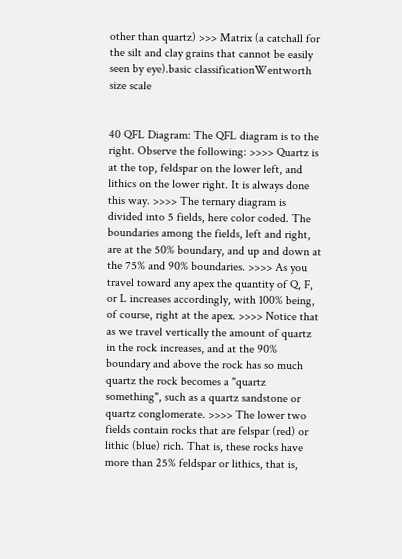other than quartz) >>> Matrix (a catchall for the silt and clay grains that cannot be easily seen by eye).basic classificationWentworth size scale


40 QFL Diagram: The QFL diagram is to the right. Observe the following: >>>> Quartz is at the top, feldspar on the lower left, and lithics on the lower right. It is always done this way. >>>> The ternary diagram is divided into 5 fields, here color coded. The boundaries among the fields, left and right, are at the 50% boundary, and up and down at the 75% and 90% boundaries. >>>> As you travel toward any apex the quantity of Q, F, or L increases accordingly, with 100% being, of course, right at the apex. >>>> Notice that as we travel vertically the amount of quartz in the rock increases, and at the 90% boundary and above the rock has so much quartz the rock becomes a "quartz something", such as a quartz sandstone or quartz conglomerate. >>>> The lower two fields contain rocks that are felspar (red) or lithic (blue) rich. That is, these rocks have more than 25% feldspar or lithics, that is,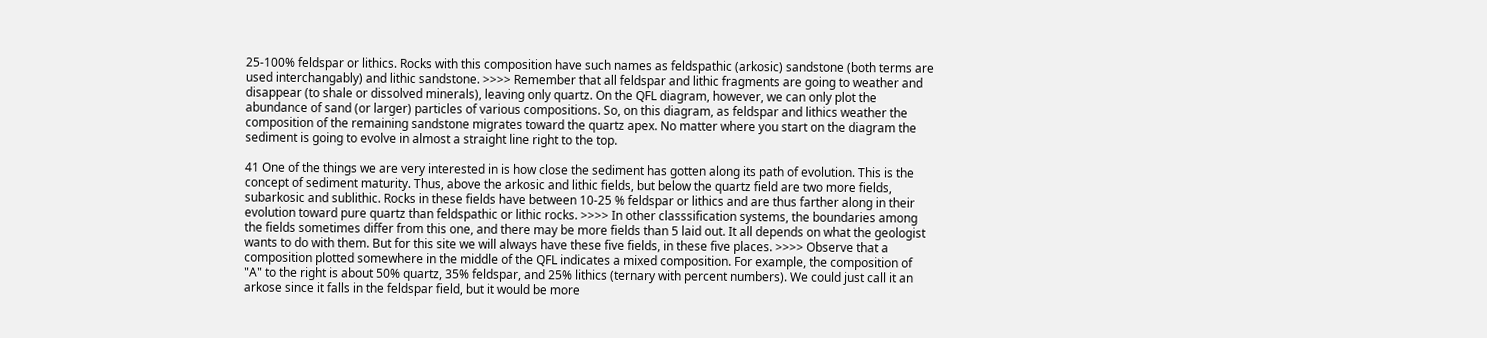25-100% feldspar or lithics. Rocks with this composition have such names as feldspathic (arkosic) sandstone (both terms are used interchangably) and lithic sandstone. >>>> Remember that all feldspar and lithic fragments are going to weather and disappear (to shale or dissolved minerals), leaving only quartz. On the QFL diagram, however, we can only plot the abundance of sand (or larger) particles of various compositions. So, on this diagram, as feldspar and lithics weather the composition of the remaining sandstone migrates toward the quartz apex. No matter where you start on the diagram the sediment is going to evolve in almost a straight line right to the top.

41 One of the things we are very interested in is how close the sediment has gotten along its path of evolution. This is the concept of sediment maturity. Thus, above the arkosic and lithic fields, but below the quartz field are two more fields, subarkosic and sublithic. Rocks in these fields have between 10-25 % feldspar or lithics and are thus farther along in their evolution toward pure quartz than feldspathic or lithic rocks. >>>> In other classsification systems, the boundaries among the fields sometimes differ from this one, and there may be more fields than 5 laid out. It all depends on what the geologist wants to do with them. But for this site we will always have these five fields, in these five places. >>>> Observe that a composition plotted somewhere in the middle of the QFL indicates a mixed composition. For example, the composition of "A" to the right is about 50% quartz, 35% feldspar, and 25% lithics (ternary with percent numbers). We could just call it an arkose since it falls in the feldspar field, but it would be more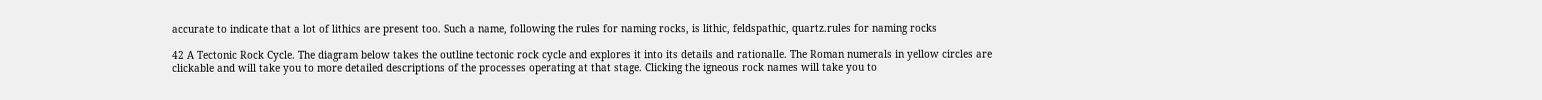accurate to indicate that a lot of lithics are present too. Such a name, following the rules for naming rocks, is lithic, feldspathic, quartz.rules for naming rocks

42 A Tectonic Rock Cycle. The diagram below takes the outline tectonic rock cycle and explores it into its details and rationalle. The Roman numerals in yellow circles are clickable and will take you to more detailed descriptions of the processes operating at that stage. Clicking the igneous rock names will take you to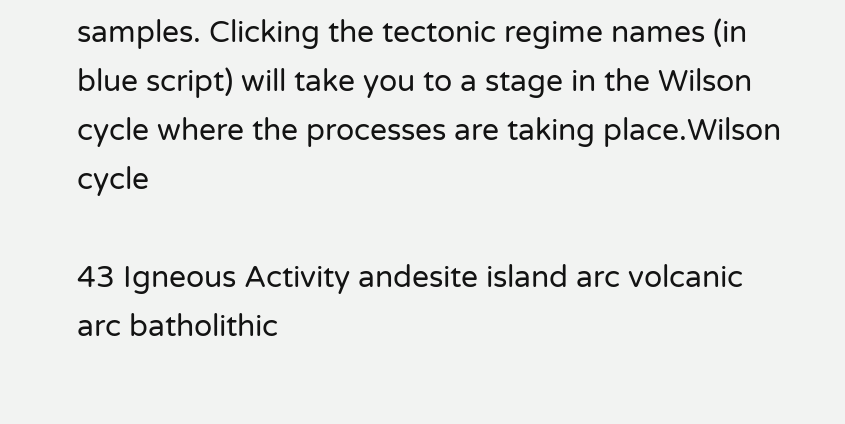samples. Clicking the tectonic regime names (in blue script) will take you to a stage in the Wilson cycle where the processes are taking place.Wilson cycle

43 Igneous Activity andesite island arc volcanic arc batholithic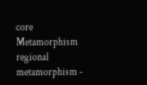core Metamorphism regional metamorphism -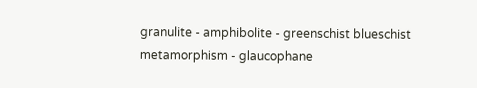granulite - amphibolite - greenschist blueschist metamorphism - glaucophane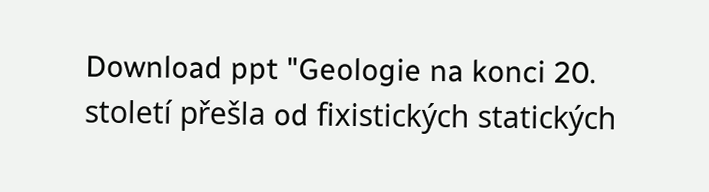Download ppt "Geologie na konci 20. století přešla od fixistických statických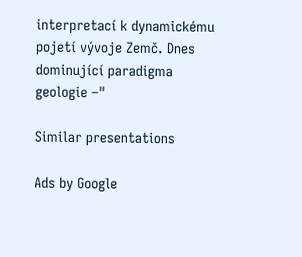interpretací k dynamickému pojetí vývoje Zemč. Dnes dominující paradigma geologie –"

Similar presentations

Ads by Google